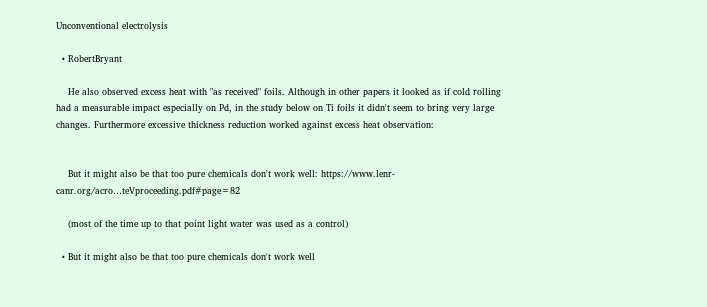Unconventional electrolysis

  • RobertBryant

    He also observed excess heat with "as received" foils. Although in other papers it looked as if cold rolling had a measurable impact especially on Pd, in the study below on Ti foils it didn't seem to bring very large changes. Furthermore excessive thickness reduction worked against excess heat observation:


    But it might also be that too pure chemicals don't work well: https://www.lenr-canr.org/acro…teVproceeding.pdf#page=82

    (most of the time up to that point light water was used as a control)

  • But it might also be that too pure chemicals don't work well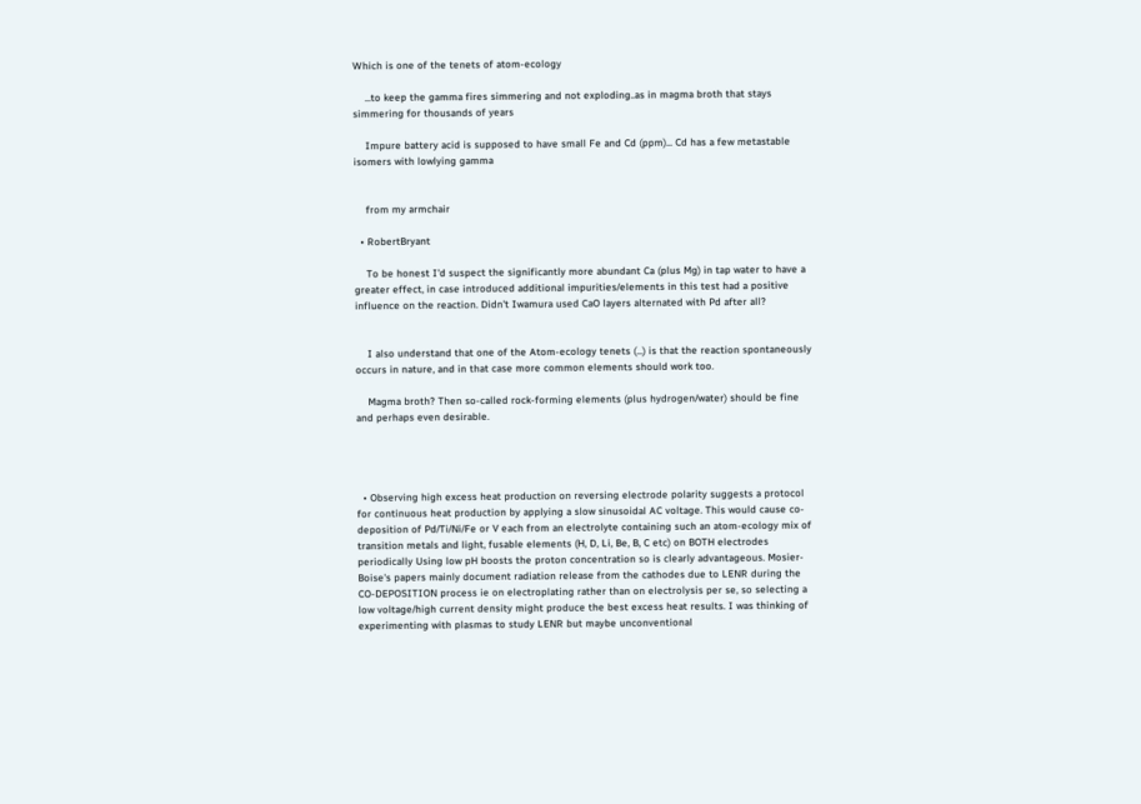Which is one of the tenets of atom-ecology

    ...to keep the gamma fires simmering and not exploding..as in magma broth that stays simmering for thousands of years

    Impure battery acid is supposed to have small Fe and Cd (ppm)... Cd has a few metastable isomers with lowlying gamma


    from my armchair

  • RobertBryant

    To be honest I'd suspect the significantly more abundant Ca (plus Mg) in tap water to have a greater effect, in case introduced additional impurities/elements in this test had a positive influence on the reaction. Didn't Iwamura used CaO layers alternated with Pd after all?


    I also understand that one of the Atom-ecology tenets (...) is that the reaction spontaneously occurs in nature, and in that case more common elements should work too.

    Magma broth? Then so-called rock-forming elements (plus hydrogen/water) should be fine and perhaps even desirable.




  • Observing high excess heat production on reversing electrode polarity suggests a protocol for continuous heat production by applying a slow sinusoidal AC voltage. This would cause co-deposition of Pd/Ti/Ni/Fe or V each from an electrolyte containing such an atom-ecology mix of transition metals and light, fusable elements (H, D, Li, Be, B, C etc) on BOTH electrodes periodically Using low pH boosts the proton concentration so is clearly advantageous. Mosier-Boise's papers mainly document radiation release from the cathodes due to LENR during the CO-DEPOSITION process ie on electroplating rather than on electrolysis per se, so selecting a low voltage/high current density might produce the best excess heat results. I was thinking of experimenting with plasmas to study LENR but maybe unconventional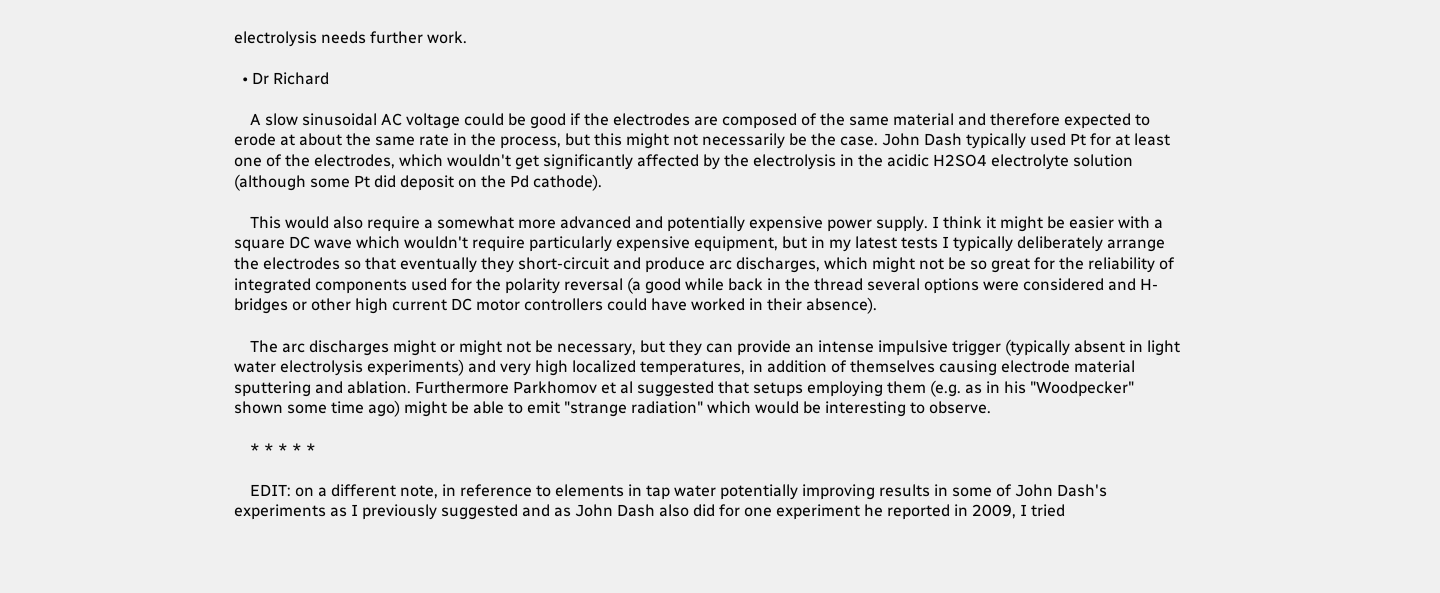electrolysis needs further work.

  • Dr Richard

    A slow sinusoidal AC voltage could be good if the electrodes are composed of the same material and therefore expected to erode at about the same rate in the process, but this might not necessarily be the case. John Dash typically used Pt for at least one of the electrodes, which wouldn't get significantly affected by the electrolysis in the acidic H2SO4 electrolyte solution (although some Pt did deposit on the Pd cathode).

    This would also require a somewhat more advanced and potentially expensive power supply. I think it might be easier with a square DC wave which wouldn't require particularly expensive equipment, but in my latest tests I typically deliberately arrange the electrodes so that eventually they short-circuit and produce arc discharges, which might not be so great for the reliability of integrated components used for the polarity reversal (a good while back in the thread several options were considered and H-bridges or other high current DC motor controllers could have worked in their absence).

    The arc discharges might or might not be necessary, but they can provide an intense impulsive trigger (typically absent in light water electrolysis experiments) and very high localized temperatures, in addition of themselves causing electrode material sputtering and ablation. Furthermore Parkhomov et al suggested that setups employing them (e.g. as in his "Woodpecker" shown some time ago) might be able to emit "strange radiation" which would be interesting to observe.

    * * * * *

    EDIT: on a different note, in reference to elements in tap water potentially improving results in some of John Dash's experiments as I previously suggested and as John Dash also did for one experiment he reported in 2009, I tried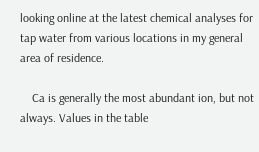looking online at the latest chemical analyses for tap water from various locations in my general area of residence.

    Ca is generally the most abundant ion, but not always. Values in the table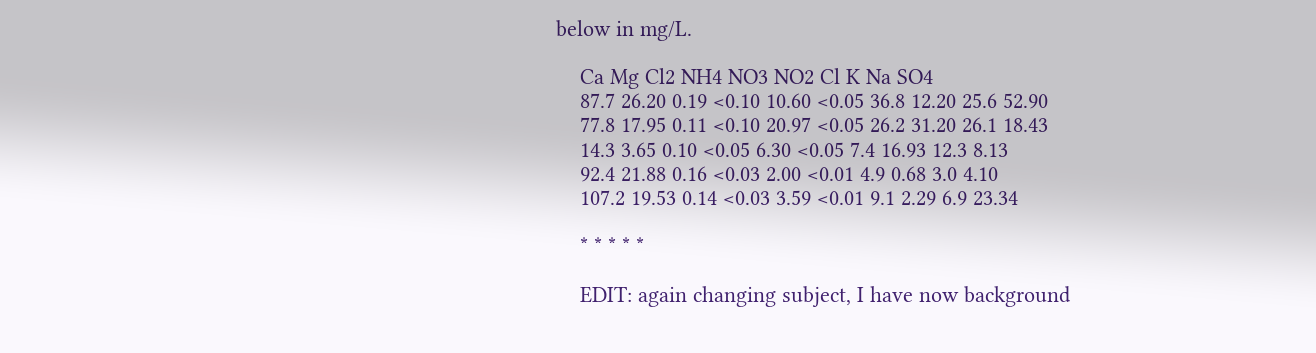below in mg/L.

    Ca Mg Cl2 NH4 NO3 NO2 Cl K Na SO4
    87.7 26.20 0.19 <0.10 10.60 <0.05 36.8 12.20 25.6 52.90
    77.8 17.95 0.11 <0.10 20.97 <0.05 26.2 31.20 26.1 18.43
    14.3 3.65 0.10 <0.05 6.30 <0.05 7.4 16.93 12.3 8.13
    92.4 21.88 0.16 <0.03 2.00 <0.01 4.9 0.68 3.0 4.10
    107.2 19.53 0.14 <0.03 3.59 <0.01 9.1 2.29 6.9 23.34

    * * * * *

    EDIT: again changing subject, I have now background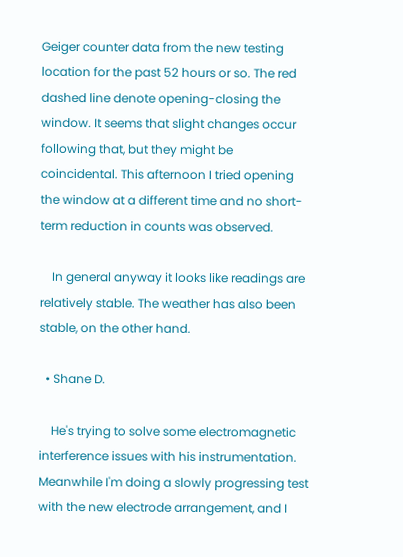Geiger counter data from the new testing location for the past 52 hours or so. The red dashed line denote opening-closing the window. It seems that slight changes occur following that, but they might be coincidental. This afternoon I tried opening the window at a different time and no short-term reduction in counts was observed.

    In general anyway it looks like readings are relatively stable. The weather has also been stable, on the other hand.

  • Shane D.

    He's trying to solve some electromagnetic interference issues with his instrumentation. Meanwhile I'm doing a slowly progressing test with the new electrode arrangement, and I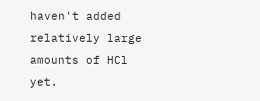haven't added relatively large amounts of HCl yet.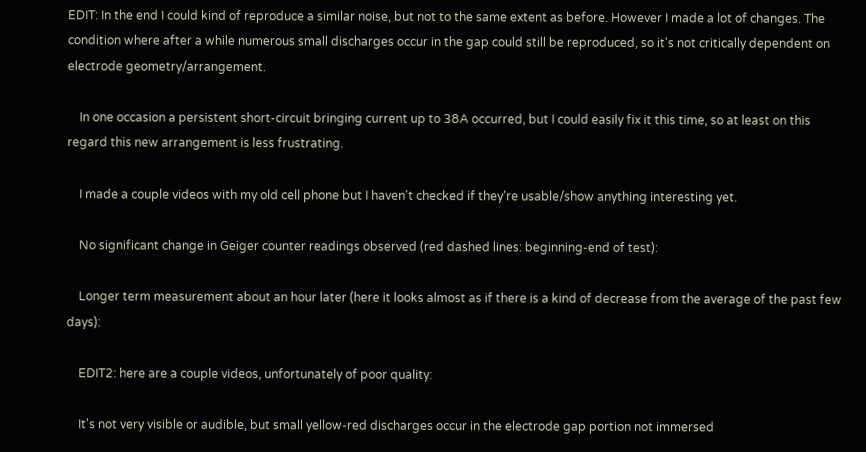EDIT: In the end I could kind of reproduce a similar noise, but not to the same extent as before. However I made a lot of changes. The condition where after a while numerous small discharges occur in the gap could still be reproduced, so it's not critically dependent on electrode geometry/arrangement.

    In one occasion a persistent short-circuit bringing current up to 38A occurred, but I could easily fix it this time, so at least on this regard this new arrangement is less frustrating.

    I made a couple videos with my old cell phone but I haven't checked if they're usable/show anything interesting yet.

    No significant change in Geiger counter readings observed (red dashed lines: beginning-end of test):

    Longer term measurement about an hour later (here it looks almost as if there is a kind of decrease from the average of the past few days):

    EDIT2: here are a couple videos, unfortunately of poor quality:

    It's not very visible or audible, but small yellow-red discharges occur in the electrode gap portion not immersed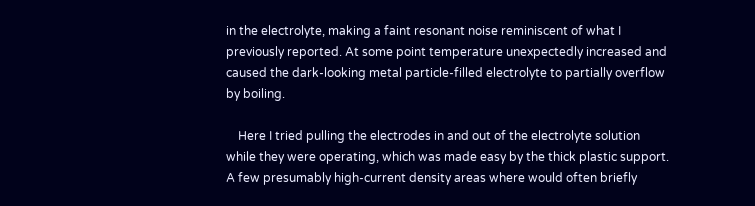in the electrolyte, making a faint resonant noise reminiscent of what I previously reported. At some point temperature unexpectedly increased and caused the dark-looking metal particle-filled electrolyte to partially overflow by boiling.

    Here I tried pulling the electrodes in and out of the electrolyte solution while they were operating, which was made easy by the thick plastic support. A few presumably high-current density areas where would often briefly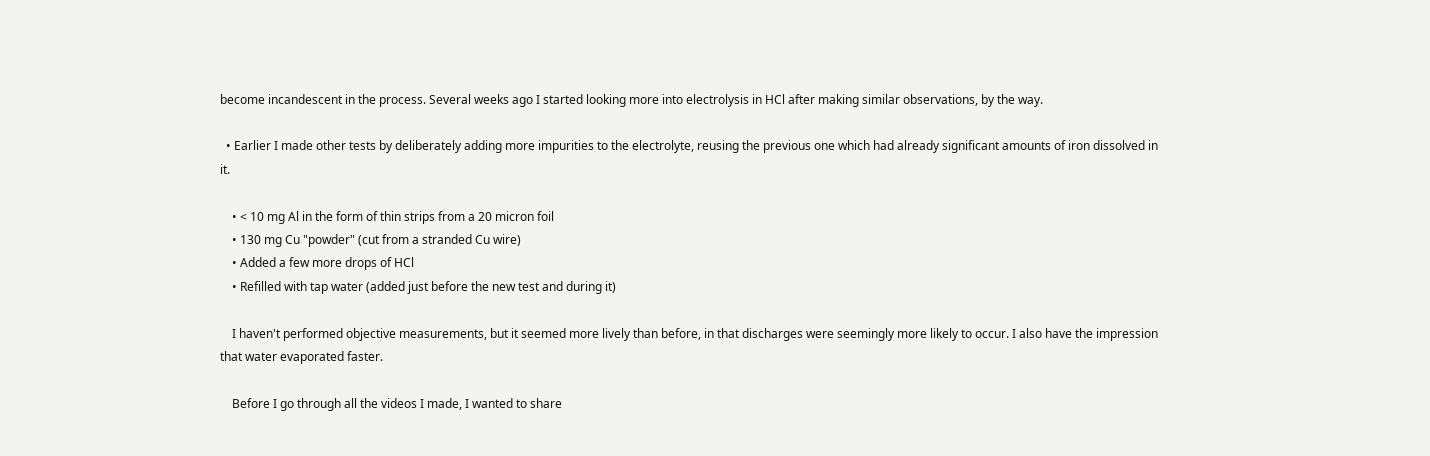become incandescent in the process. Several weeks ago I started looking more into electrolysis in HCl after making similar observations, by the way.

  • Earlier I made other tests by deliberately adding more impurities to the electrolyte, reusing the previous one which had already significant amounts of iron dissolved in it.

    • < 10 mg Al in the form of thin strips from a 20 micron foil
    • 130 mg Cu "powder" (cut from a stranded Cu wire)
    • Added a few more drops of HCl
    • Refilled with tap water (added just before the new test and during it)

    I haven't performed objective measurements, but it seemed more lively than before, in that discharges were seemingly more likely to occur. I also have the impression that water evaporated faster.

    Before I go through all the videos I made, I wanted to share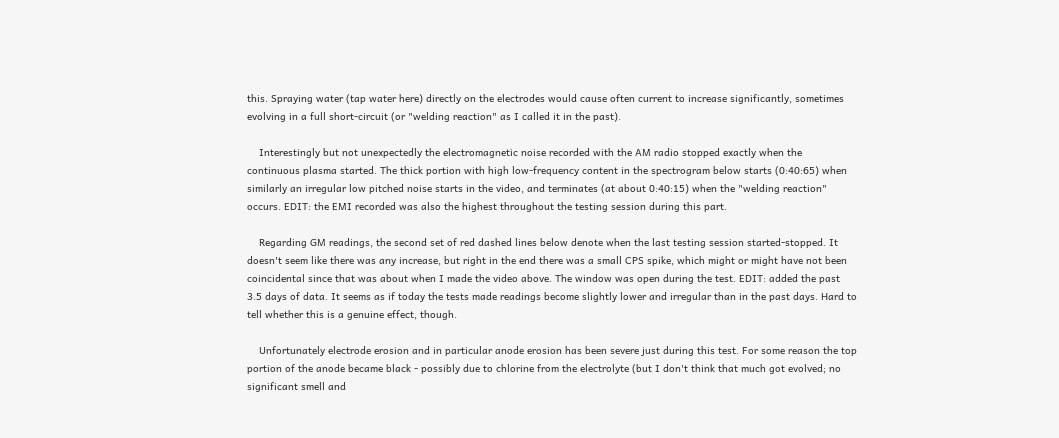this. Spraying water (tap water here) directly on the electrodes would cause often current to increase significantly, sometimes evolving in a full short-circuit (or "welding reaction" as I called it in the past).

    Interestingly but not unexpectedly the electromagnetic noise recorded with the AM radio stopped exactly when the continuous plasma started. The thick portion with high low-frequency content in the spectrogram below starts (0:40:65) when similarly an irregular low pitched noise starts in the video, and terminates (at about 0:40:15) when the "welding reaction" occurs. EDIT: the EMI recorded was also the highest throughout the testing session during this part.

    Regarding GM readings, the second set of red dashed lines below denote when the last testing session started-stopped. It doesn't seem like there was any increase, but right in the end there was a small CPS spike, which might or might have not been coincidental since that was about when I made the video above. The window was open during the test. EDIT: added the past 3.5 days of data. It seems as if today the tests made readings become slightly lower and irregular than in the past days. Hard to tell whether this is a genuine effect, though.

    Unfortunately electrode erosion and in particular anode erosion has been severe just during this test. For some reason the top portion of the anode became black - possibly due to chlorine from the electrolyte (but I don't think that much got evolved; no significant smell and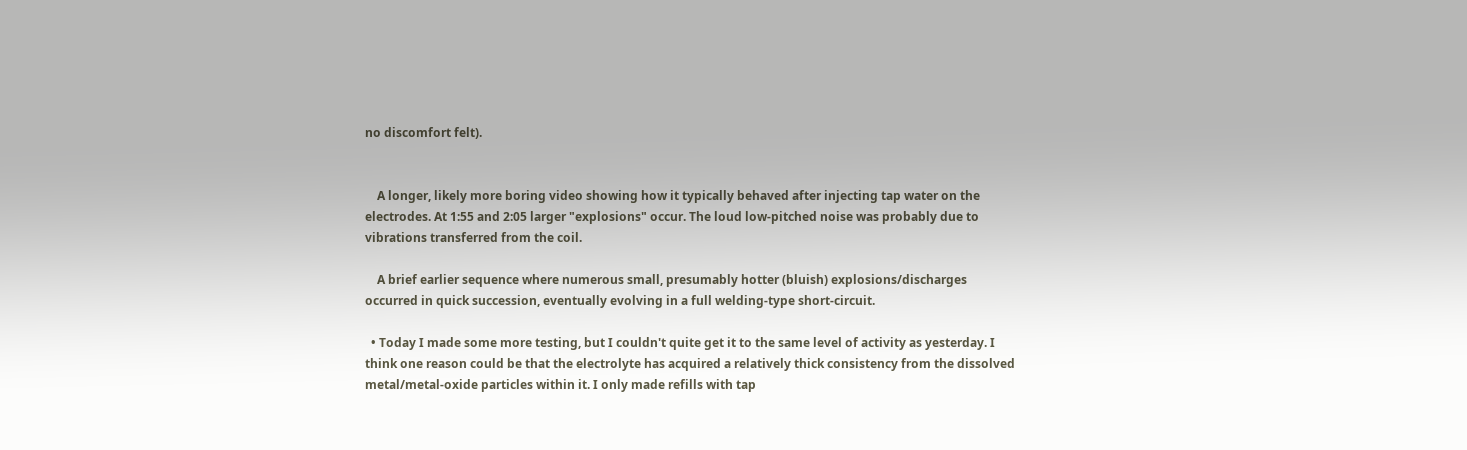no discomfort felt).


    A longer, likely more boring video showing how it typically behaved after injecting tap water on the electrodes. At 1:55 and 2:05 larger "explosions" occur. The loud low-pitched noise was probably due to vibrations transferred from the coil.

    A brief earlier sequence where numerous small, presumably hotter (bluish) explosions/discharges occurred in quick succession, eventually evolving in a full welding-type short-circuit.

  • Today I made some more testing, but I couldn't quite get it to the same level of activity as yesterday. I think one reason could be that the electrolyte has acquired a relatively thick consistency from the dissolved metal/metal-oxide particles within it. I only made refills with tap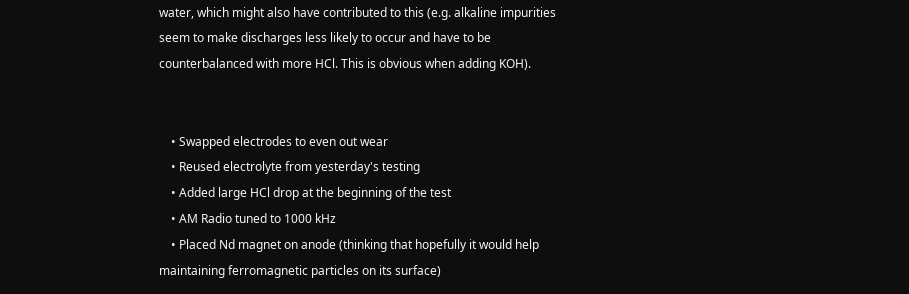water, which might also have contributed to this (e.g. alkaline impurities seem to make discharges less likely to occur and have to be counterbalanced with more HCl. This is obvious when adding KOH).


    • Swapped electrodes to even out wear
    • Reused electrolyte from yesterday's testing
    • Added large HCl drop at the beginning of the test
    • AM Radio tuned to 1000 kHz
    • Placed Nd magnet on anode (thinking that hopefully it would help maintaining ferromagnetic particles on its surface)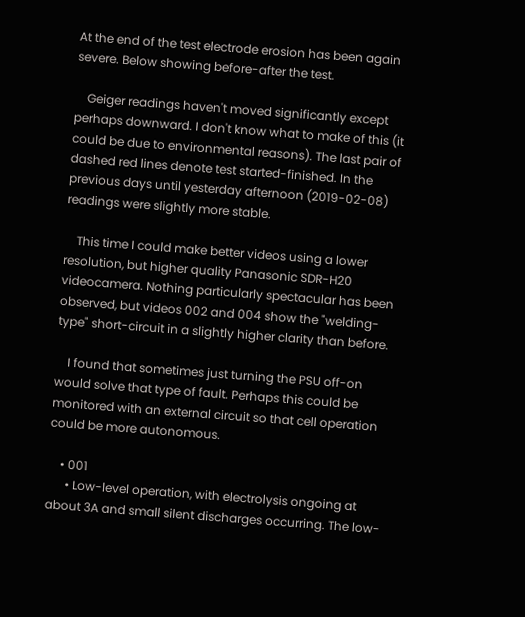At the end of the test electrode erosion has been again severe. Below showing before-after the test.

    Geiger readings haven't moved significantly except perhaps downward. I don't know what to make of this (it could be due to environmental reasons). The last pair of dashed red lines denote test started-finished. In the previous days until yesterday afternoon (2019-02-08) readings were slightly more stable.

    This time I could make better videos using a lower resolution, but higher quality Panasonic SDR-H20 videocamera. Nothing particularly spectacular has been observed, but videos 002 and 004 show the "welding-type" short-circuit in a slightly higher clarity than before.

    I found that sometimes just turning the PSU off-on would solve that type of fault. Perhaps this could be monitored with an external circuit so that cell operation could be more autonomous.

    • 001
      • Low-level operation, with electrolysis ongoing at about 3A and small silent discharges occurring. The low-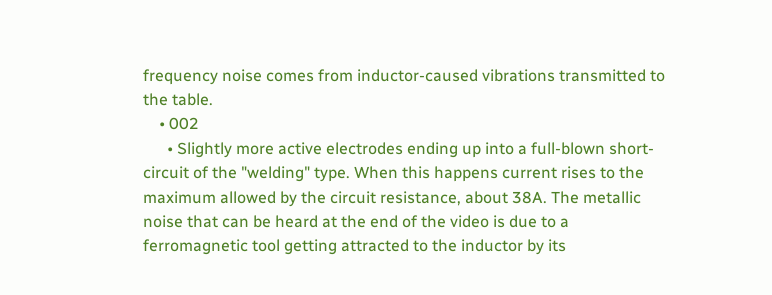frequency noise comes from inductor-caused vibrations transmitted to the table.
    • 002
      • Slightly more active electrodes ending up into a full-blown short-circuit of the "welding" type. When this happens current rises to the maximum allowed by the circuit resistance, about 38A. The metallic noise that can be heard at the end of the video is due to a ferromagnetic tool getting attracted to the inductor by its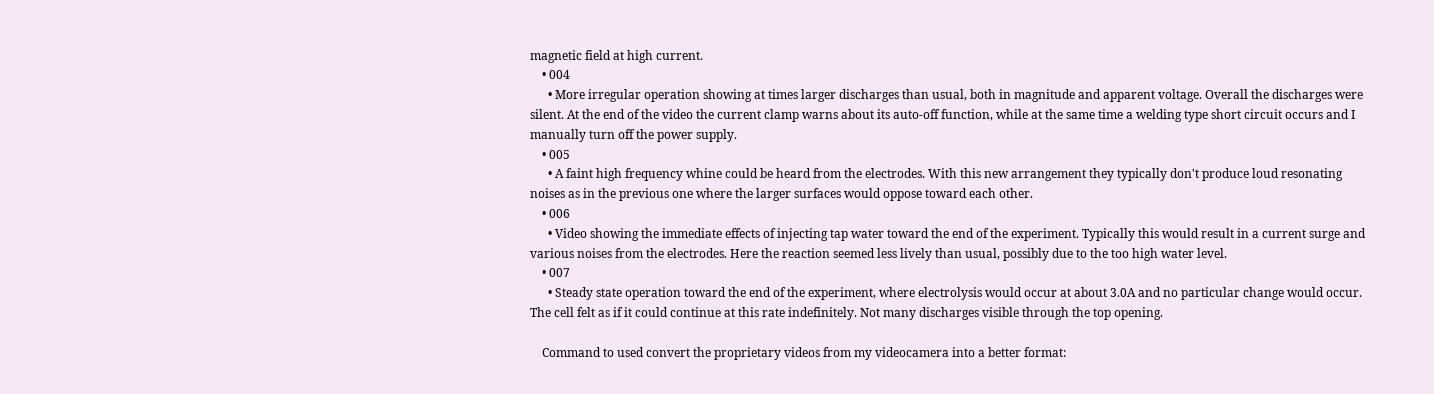magnetic field at high current.
    • 004
      • More irregular operation showing at times larger discharges than usual, both in magnitude and apparent voltage. Overall the discharges were silent. At the end of the video the current clamp warns about its auto-off function, while at the same time a welding type short circuit occurs and I manually turn off the power supply.
    • 005
      • A faint high frequency whine could be heard from the electrodes. With this new arrangement they typically don't produce loud resonating noises as in the previous one where the larger surfaces would oppose toward each other.
    • 006
      • Video showing the immediate effects of injecting tap water toward the end of the experiment. Typically this would result in a current surge and various noises from the electrodes. Here the reaction seemed less lively than usual, possibly due to the too high water level.
    • 007
      • Steady state operation toward the end of the experiment, where electrolysis would occur at about 3.0A and no particular change would occur. The cell felt as if it could continue at this rate indefinitely. Not many discharges visible through the top opening.

    Command to used convert the proprietary videos from my videocamera into a better format: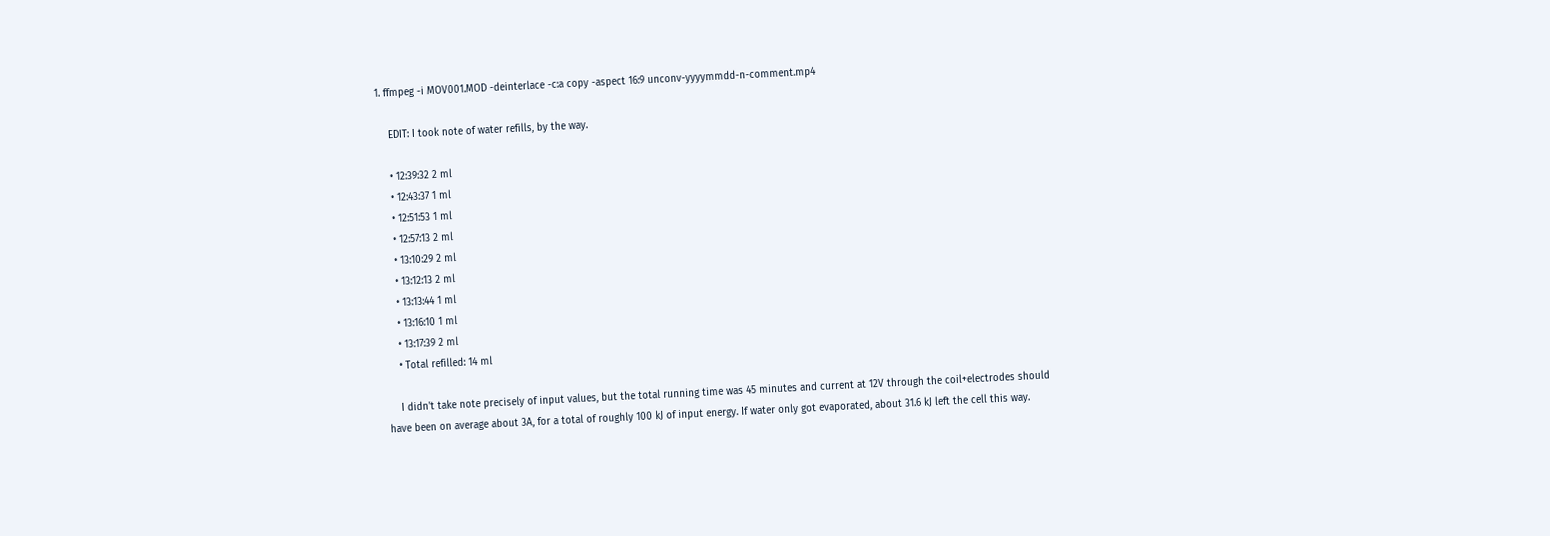1. ffmpeg -i MOV001.MOD -deinterlace -c:a copy -aspect 16:9 unconv-yyyymmdd-n-comment.mp4

    EDIT: I took note of water refills, by the way.

    • 12:39:32 2 ml
    • 12:43:37 1 ml
    • 12:51:53 1 ml
    • 12:57:13 2 ml
    • 13:10:29 2 ml
    • 13:12:13 2 ml
    • 13:13:44 1 ml
    • 13:16:10 1 ml
    • 13:17:39 2 ml
    • Total refilled: 14 ml

    I didn't take note precisely of input values, but the total running time was 45 minutes and current at 12V through the coil+electrodes should have been on average about 3A, for a total of roughly 100 kJ of input energy. If water only got evaporated, about 31.6 kJ left the cell this way.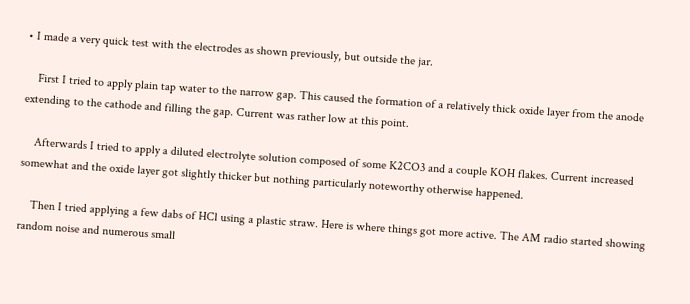• I made a very quick test with the electrodes as shown previously, but outside the jar.

    First I tried to apply plain tap water to the narrow gap. This caused the formation of a relatively thick oxide layer from the anode extending to the cathode and filling the gap. Current was rather low at this point.

    Afterwards I tried to apply a diluted electrolyte solution composed of some K2CO3 and a couple KOH flakes. Current increased somewhat and the oxide layer got slightly thicker but nothing particularly noteworthy otherwise happened.

    Then I tried applying a few dabs of HCl using a plastic straw. Here is where things got more active. The AM radio started showing random noise and numerous small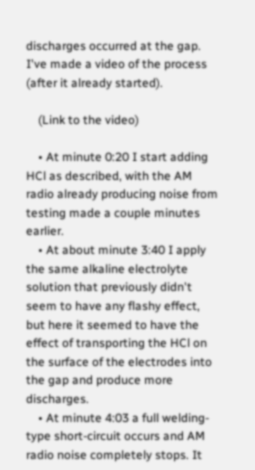discharges occurred at the gap. I've made a video of the process (after it already started).

    (Link to the video)

    • At minute 0:20 I start adding HCl as described, with the AM radio already producing noise from testing made a couple minutes earlier.
    • At about minute 3:40 I apply the same alkaline electrolyte solution that previously didn't seem to have any flashy effect, but here it seemed to have the effect of transporting the HCl on the surface of the electrodes into the gap and produce more discharges.
    • At minute 4:03 a full welding-type short-circuit occurs and AM radio noise completely stops. It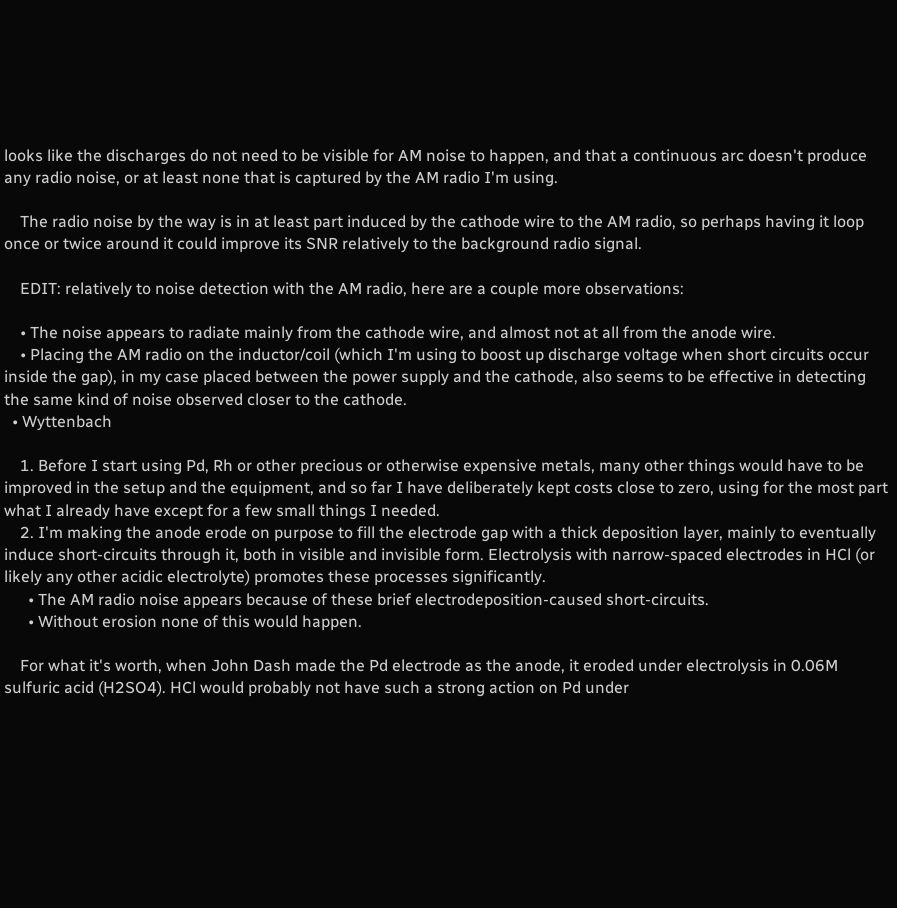looks like the discharges do not need to be visible for AM noise to happen, and that a continuous arc doesn't produce any radio noise, or at least none that is captured by the AM radio I'm using.

    The radio noise by the way is in at least part induced by the cathode wire to the AM radio, so perhaps having it loop once or twice around it could improve its SNR relatively to the background radio signal.

    EDIT: relatively to noise detection with the AM radio, here are a couple more observations:

    • The noise appears to radiate mainly from the cathode wire, and almost not at all from the anode wire.
    • Placing the AM radio on the inductor/coil (which I'm using to boost up discharge voltage when short circuits occur inside the gap), in my case placed between the power supply and the cathode, also seems to be effective in detecting the same kind of noise observed closer to the cathode.
  • Wyttenbach

    1. Before I start using Pd, Rh or other precious or otherwise expensive metals, many other things would have to be improved in the setup and the equipment, and so far I have deliberately kept costs close to zero, using for the most part what I already have except for a few small things I needed.
    2. I'm making the anode erode on purpose to fill the electrode gap with a thick deposition layer, mainly to eventually induce short-circuits through it, both in visible and invisible form. Electrolysis with narrow-spaced electrodes in HCl (or likely any other acidic electrolyte) promotes these processes significantly.
      • The AM radio noise appears because of these brief electrodeposition-caused short-circuits.
      • Without erosion none of this would happen.

    For what it's worth, when John Dash made the Pd electrode as the anode, it eroded under electrolysis in 0.06M sulfuric acid (H2SO4). HCl would probably not have such a strong action on Pd under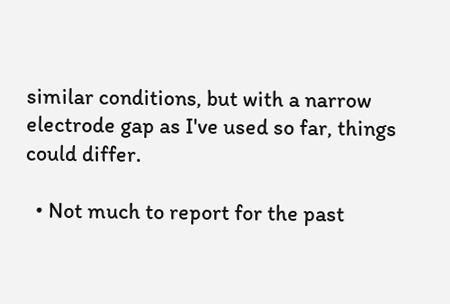similar conditions, but with a narrow electrode gap as I've used so far, things could differ.

  • Not much to report for the past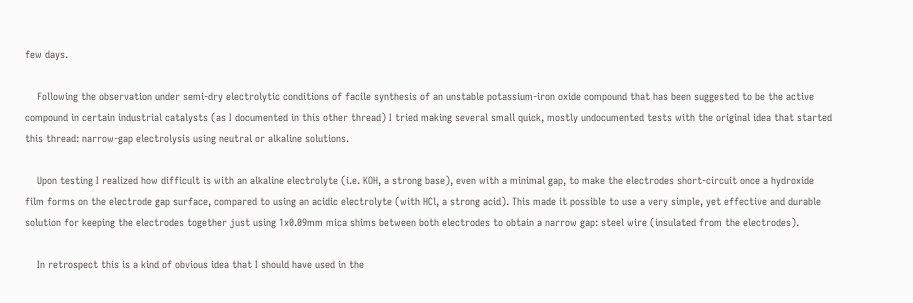few days.

    Following the observation under semi-dry electrolytic conditions of facile synthesis of an unstable potassium-iron oxide compound that has been suggested to be the active compound in certain industrial catalysts (as I documented in this other thread) I tried making several small quick, mostly undocumented tests with the original idea that started this thread: narrow-gap electrolysis using neutral or alkaline solutions.

    Upon testing I realized how difficult is with an alkaline electrolyte (i.e. KOH, a strong base), even with a minimal gap, to make the electrodes short-circuit once a hydroxide film forms on the electrode gap surface, compared to using an acidic electrolyte (with HCl, a strong acid). This made it possible to use a very simple, yet effective and durable solution for keeping the electrodes together just using 1x0.09mm mica shims between both electrodes to obtain a narrow gap: steel wire (insulated from the electrodes).

    In retrospect this is a kind of obvious idea that I should have used in the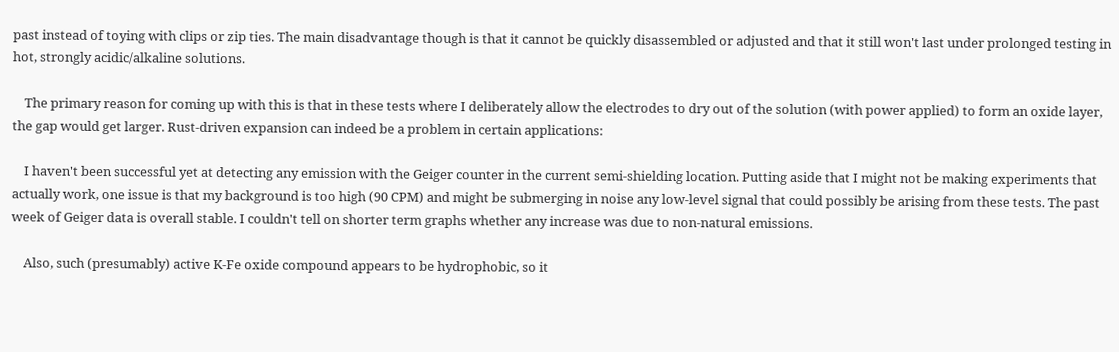past instead of toying with clips or zip ties. The main disadvantage though is that it cannot be quickly disassembled or adjusted and that it still won't last under prolonged testing in hot, strongly acidic/alkaline solutions.

    The primary reason for coming up with this is that in these tests where I deliberately allow the electrodes to dry out of the solution (with power applied) to form an oxide layer, the gap would get larger. Rust-driven expansion can indeed be a problem in certain applications:

    I haven't been successful yet at detecting any emission with the Geiger counter in the current semi-shielding location. Putting aside that I might not be making experiments that actually work, one issue is that my background is too high (90 CPM) and might be submerging in noise any low-level signal that could possibly be arising from these tests. The past week of Geiger data is overall stable. I couldn't tell on shorter term graphs whether any increase was due to non-natural emissions.

    Also, such (presumably) active K-Fe oxide compound appears to be hydrophobic, so it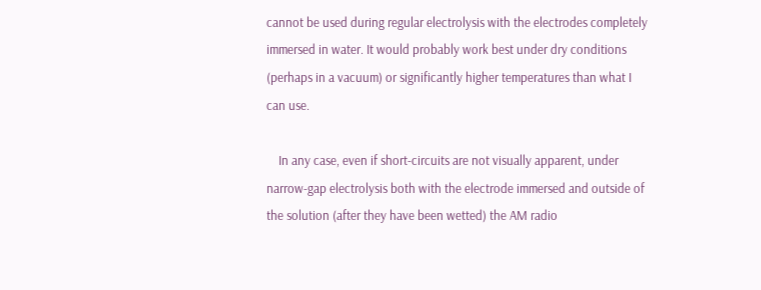cannot be used during regular electrolysis with the electrodes completely immersed in water. It would probably work best under dry conditions (perhaps in a vacuum) or significantly higher temperatures than what I can use.

    In any case, even if short-circuits are not visually apparent, under narrow-gap electrolysis both with the electrode immersed and outside of the solution (after they have been wetted) the AM radio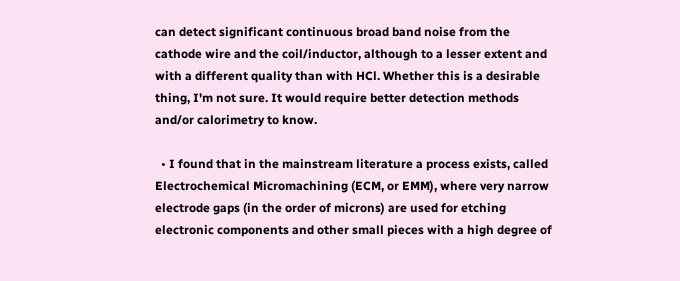can detect significant continuous broad band noise from the cathode wire and the coil/inductor, although to a lesser extent and with a different quality than with HCl. Whether this is a desirable thing, I'm not sure. It would require better detection methods and/or calorimetry to know.

  • I found that in the mainstream literature a process exists, called Electrochemical Micromachining (ECM, or EMM), where very narrow electrode gaps (in the order of microns) are used for etching electronic components and other small pieces with a high degree of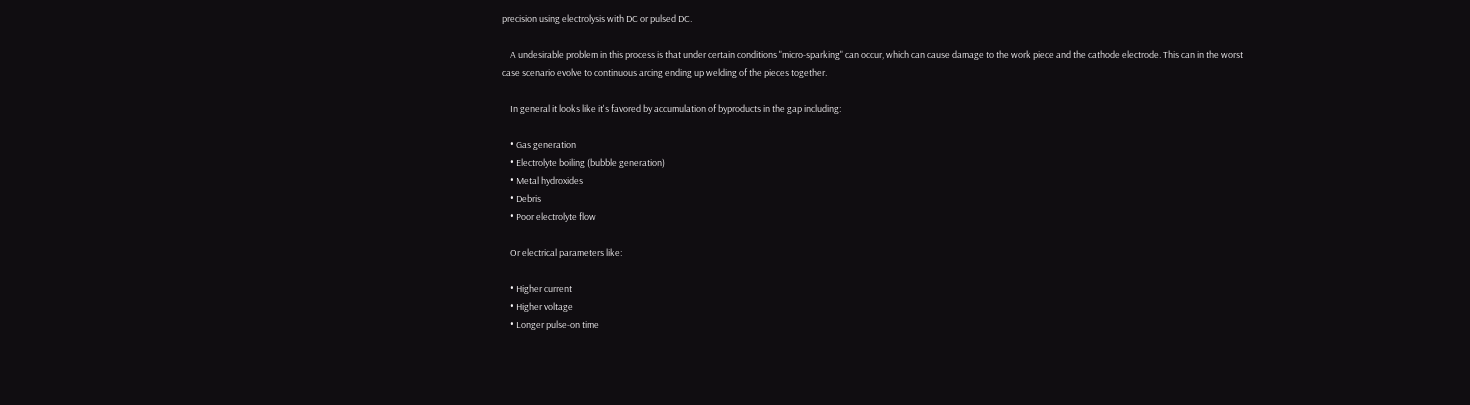precision using electrolysis with DC or pulsed DC.

    A undesirable problem in this process is that under certain conditions "micro-sparking" can occur, which can cause damage to the work piece and the cathode electrode. This can in the worst case scenario evolve to continuous arcing ending up welding of the pieces together.

    In general it looks like it's favored by accumulation of byproducts in the gap including:

    • Gas generation
    • Electrolyte boiling (bubble generation)
    • Metal hydroxides
    • Debris
    • Poor electrolyte flow

    Or electrical parameters like:

    • Higher current
    • Higher voltage
    • Longer pulse-on time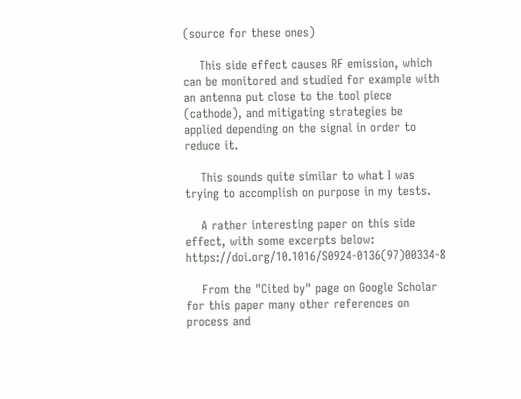(source for these ones)

    This side effect causes RF emission, which can be monitored and studied for example with an antenna put close to the tool piece (cathode), and mitigating strategies be applied depending on the signal in order to reduce it.

    This sounds quite similar to what I was trying to accomplish on purpose in my tests.

    A rather interesting paper on this side effect, with some excerpts below: https://doi.org/10.1016/S0924-0136(97)00334-8

    From the "Cited by" page on Google Scholar for this paper many other references on process and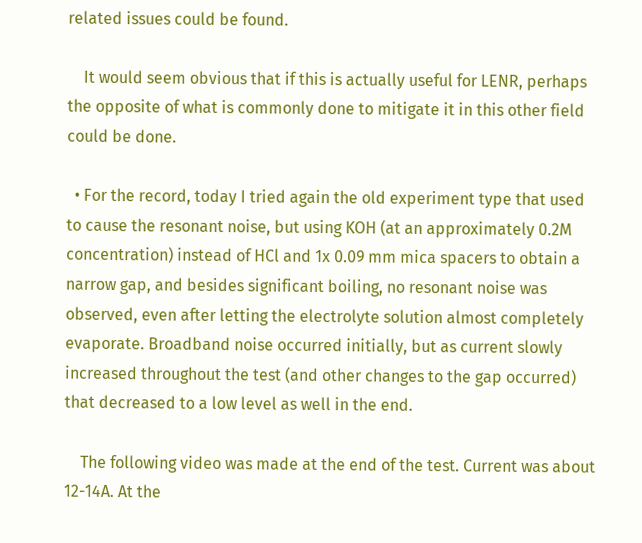related issues could be found.

    It would seem obvious that if this is actually useful for LENR, perhaps the opposite of what is commonly done to mitigate it in this other field could be done.

  • For the record, today I tried again the old experiment type that used to cause the resonant noise, but using KOH (at an approximately 0.2M concentration) instead of HCl and 1x 0.09 mm mica spacers to obtain a narrow gap, and besides significant boiling, no resonant noise was observed, even after letting the electrolyte solution almost completely evaporate. Broadband noise occurred initially, but as current slowly increased throughout the test (and other changes to the gap occurred) that decreased to a low level as well in the end.

    The following video was made at the end of the test. Current was about 12-14A. At the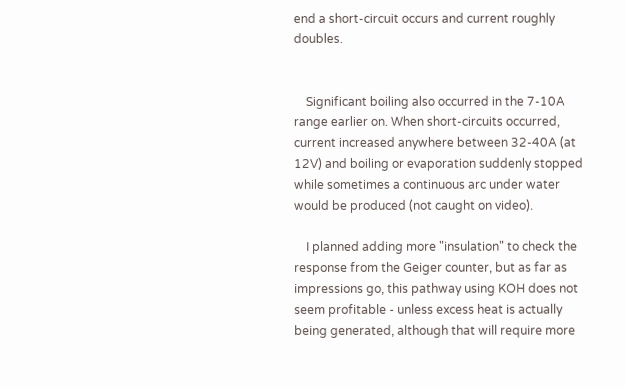end a short-circuit occurs and current roughly doubles.


    Significant boiling also occurred in the 7-10A range earlier on. When short-circuits occurred, current increased anywhere between 32-40A (at 12V) and boiling or evaporation suddenly stopped while sometimes a continuous arc under water would be produced (not caught on video).

    I planned adding more "insulation" to check the response from the Geiger counter, but as far as impressions go, this pathway using KOH does not seem profitable - unless excess heat is actually being generated, although that will require more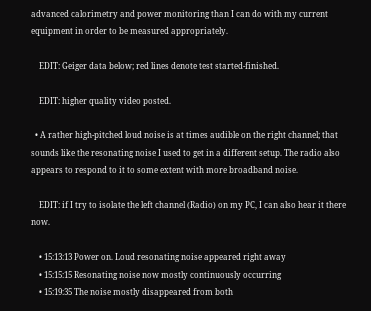advanced calorimetry and power monitoring than I can do with my current equipment in order to be measured appropriately.

    EDIT: Geiger data below; red lines denote test started-finished.

    EDIT: higher quality video posted.

  • A rather high-pitched loud noise is at times audible on the right channel; that sounds like the resonating noise I used to get in a different setup. The radio also appears to respond to it to some extent with more broadband noise.

    EDIT: if I try to isolate the left channel (Radio) on my PC, I can also hear it there now.

    • 15:13:13 Power on. Loud resonating noise appeared right away
    • 15:15:15 Resonating noise now mostly continuously occurring
    • 15:19:35 The noise mostly disappeared from both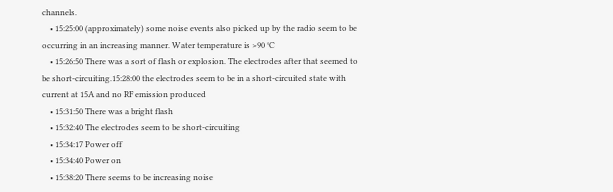channels.
    • 15:25:00 (approximately) some noise events also picked up by the radio seem to be occurring in an increasing manner. Water temperature is >90 °C
    • 15:26:50 There was a sort of flash or explosion. The electrodes after that seemed to be short-circuiting.15:28:00 the electrodes seem to be in a short-circuited state with current at 15A and no RF emission produced
    • 15:31:50 There was a bright flash
    • 15:32:40 The electrodes seem to be short-circuiting
    • 15:34:17 Power off
    • 15:34:40 Power on
    • 15:38:20 There seems to be increasing noise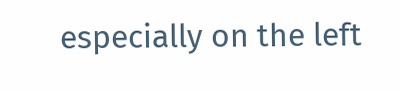especially on the left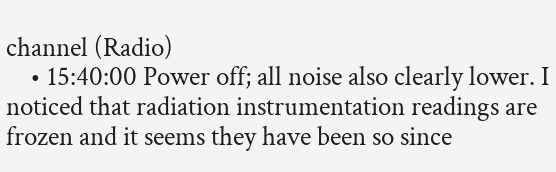channel (Radio)
    • 15:40:00 Power off; all noise also clearly lower. I noticed that radiation instrumentation readings are frozen and it seems they have been so since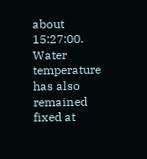about 15:27:00. Water temperature has also remained fixed at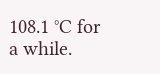108.1 °C for a while.